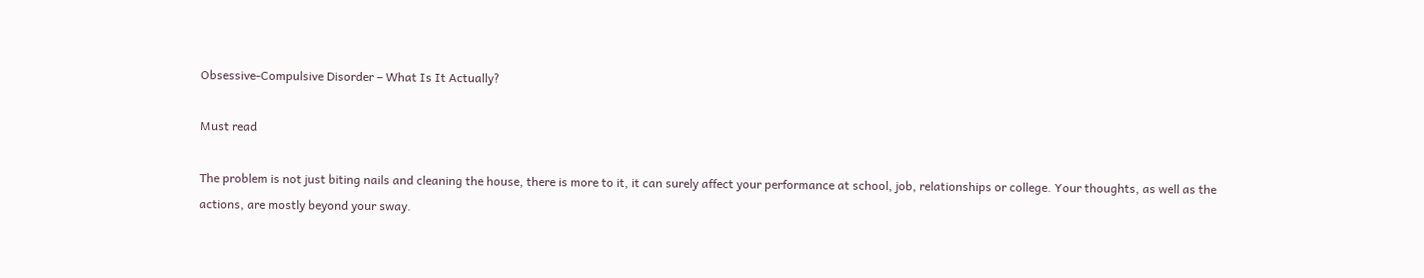Obsessive-Compulsive Disorder – What Is It Actually?

Must read

The problem is not just biting nails and cleaning the house, there is more to it, it can surely affect your performance at school, job, relationships or college. Your thoughts, as well as the actions, are mostly beyond your sway.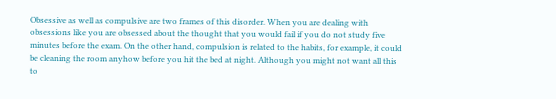Obsessive as well as compulsive are two frames of this disorder. When you are dealing with obsessions like you are obsessed about the thought that you would fail if you do not study five minutes before the exam. On the other hand, compulsion is related to the habits, for example, it could be cleaning the room anyhow before you hit the bed at night. Although you might not want all this to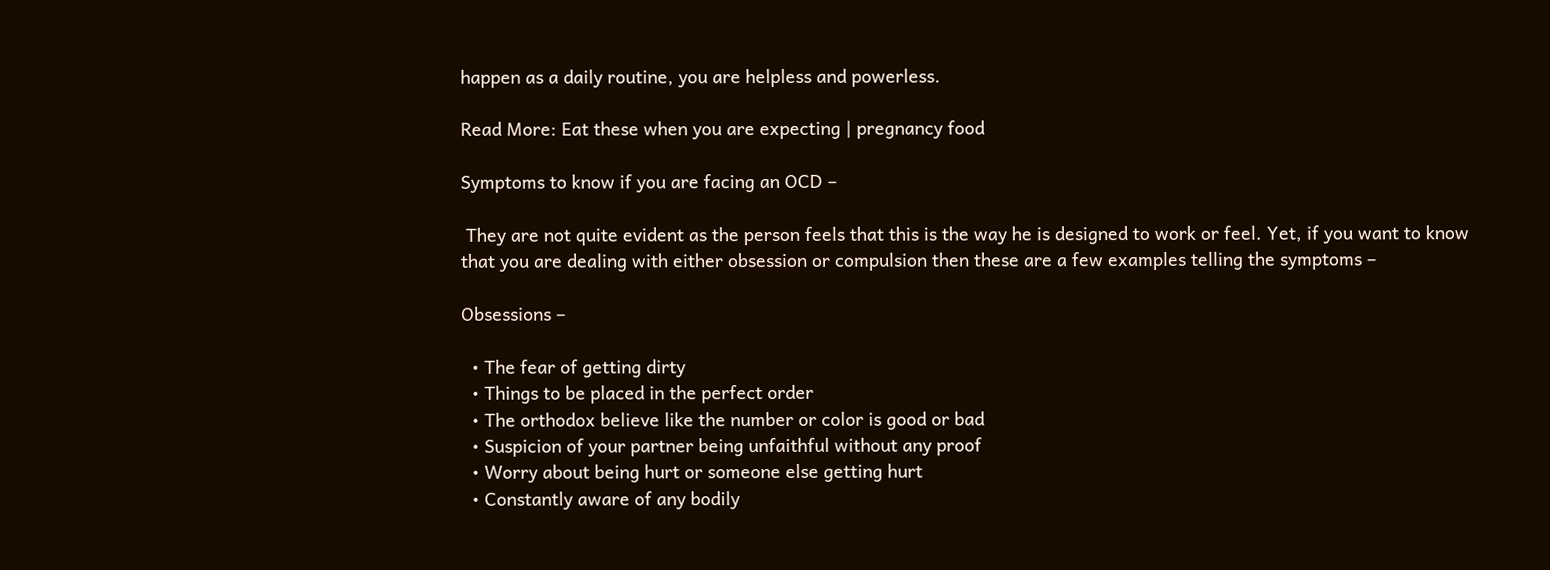happen as a daily routine, you are helpless and powerless.

Read More: Eat these when you are expecting | pregnancy food

Symptoms to know if you are facing an OCD –

 They are not quite evident as the person feels that this is the way he is designed to work or feel. Yet, if you want to know that you are dealing with either obsession or compulsion then these are a few examples telling the symptoms –

Obsessions –

  • The fear of getting dirty
  • Things to be placed in the perfect order
  • The orthodox believe like the number or color is good or bad
  • Suspicion of your partner being unfaithful without any proof
  • Worry about being hurt or someone else getting hurt
  • Constantly aware of any bodily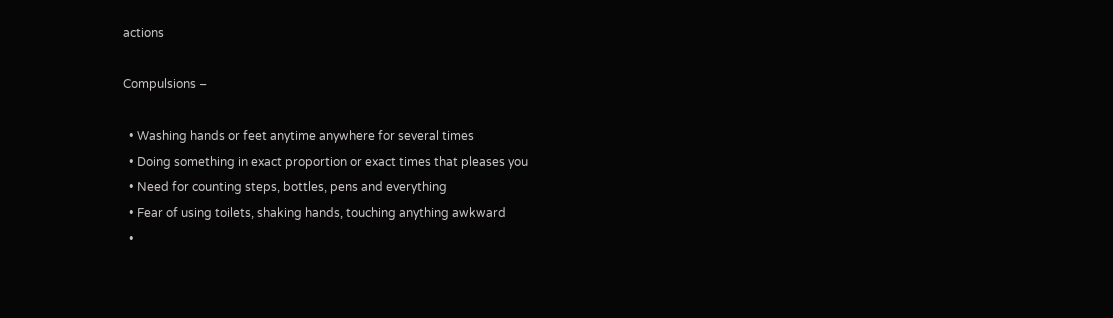actions

Compulsions –

  • Washing hands or feet anytime anywhere for several times
  • Doing something in exact proportion or exact times that pleases you
  • Need for counting steps, bottles, pens and everything
  • Fear of using toilets, shaking hands, touching anything awkward
  •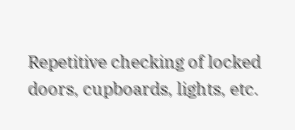Repetitive checking of locked doors, cupboards, lights, etc.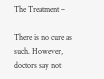The Treatment –

There is no cure as such. However, doctors say not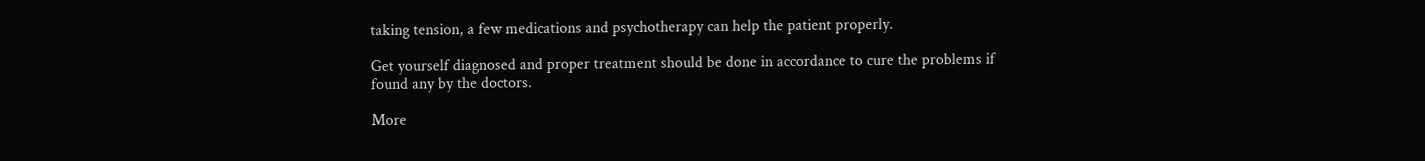taking tension, a few medications and psychotherapy can help the patient properly.

Get yourself diagnosed and proper treatment should be done in accordance to cure the problems if found any by the doctors.

More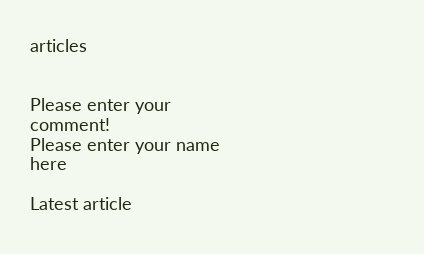articles


Please enter your comment!
Please enter your name here

Latest article